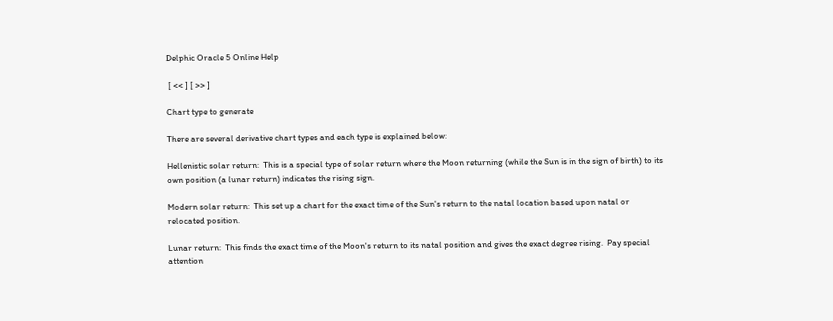Delphic Oracle 5 Online Help

 [ << ] [ >> ]

Chart type to generate

There are several derivative chart types and each type is explained below:

Hellenistic solar return:  This is a special type of solar return where the Moon returning (while the Sun is in the sign of birth) to its own position (a lunar return) indicates the rising sign.

Modern solar return:  This set up a chart for the exact time of the Sun's return to the natal location based upon natal or relocated position.

Lunar return:  This finds the exact time of the Moon's return to its natal position and gives the exact degree rising.  Pay special attention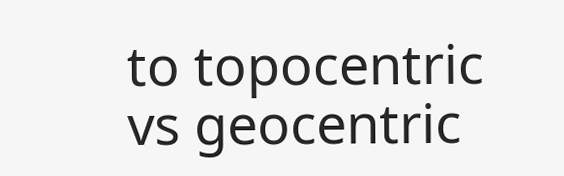to topocentric vs geocentric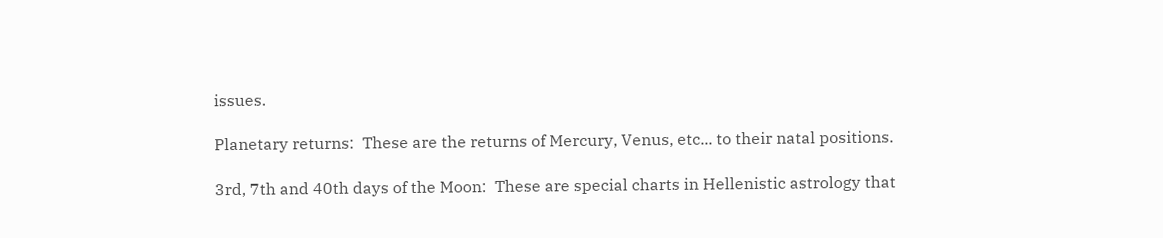issues.

Planetary returns:  These are the returns of Mercury, Venus, etc... to their natal positions.

3rd, 7th and 40th days of the Moon:  These are special charts in Hellenistic astrology that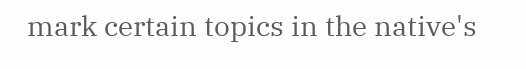mark certain topics in the native's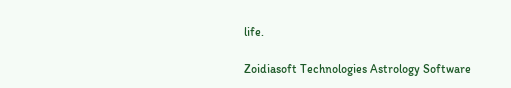life.

Zoidiasoft Technologies Astrology Software